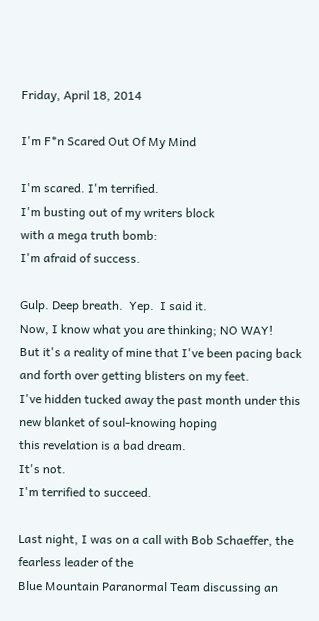Friday, April 18, 2014

I'm F*n Scared Out Of My Mind

I'm scared. I'm terrified.
I'm busting out of my writers block
with a mega truth bomb:
I'm afraid of success.

Gulp. Deep breath.  Yep.  I said it.
Now, I know what you are thinking; NO WAY!
But it's a reality of mine that I've been pacing back and forth over getting blisters on my feet.
I've hidden tucked away the past month under this new blanket of soul-knowing hoping
this revelation is a bad dream.
It's not.
I'm terrified to succeed.

Last night, I was on a call with Bob Schaeffer, the fearless leader of the
Blue Mountain Paranormal Team discussing an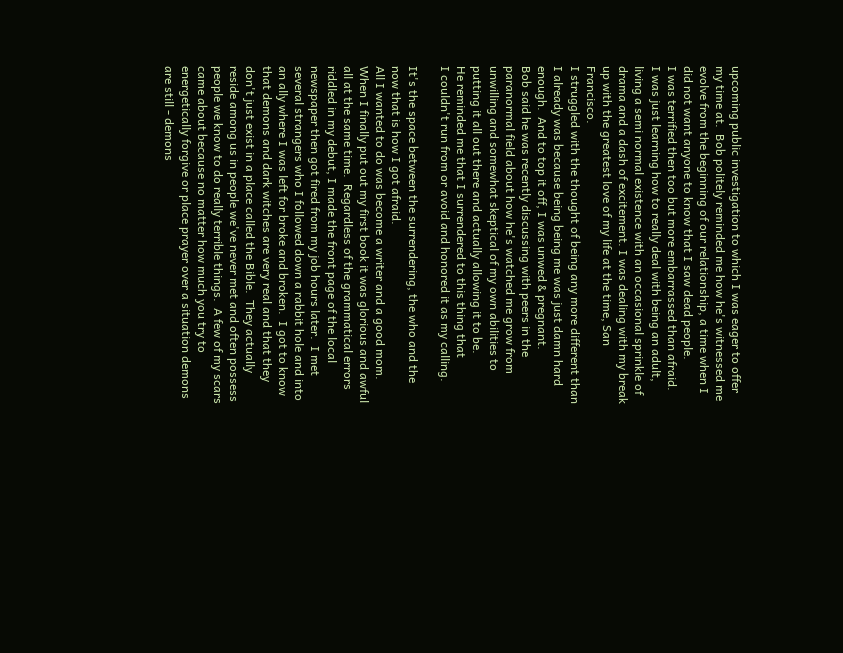upcoming public investigation to which I was eager to offer my time at.  Bob politely reminded me how he's witnessed me evolve from the beginning of our relationship, a time when I did not want anyone to know that I saw dead people.
I was terrified then too but more embarrassed than afraid.
I was just learning how to really deal with being an adult, living a semi normal existence with an occasional sprinkle of drama and a dash of excitement. I was dealing with my break up with the greatest love of my life at the time, San Francisco.
I struggled with the thought of being any more different than I already was because being being me was just damn hard enough.  And to top it off, I was unwed & pregnant.
Bob said he was recently discussing with peers in the paranormal field about how he's watched me grow from unwilling and somewhat skeptical of my own abilities to putting it all out there and actually allowing it to be.
He reminded me that I surrendered to this thing that
I couldn't run from or avoid and honored it as my calling.

It's the space between the surrendering, the who and the now that is how I got afraid.
All I wanted to do was become a writer and a good mom. When I finally put out my first book it was glorious and awful all at the same time.  Regardless of the grammatical errors riddled in my debut, I made the front page of the local newspaper then got fired from my job hours later.  I met several strangers who I followed down a rabbit hole and into an ally where I was left for broke and broken.  I got to know that demons and dark witches are very real and that they don't just exist in a place called the Bible.  They actually reside among us in people we've never met and often possess people we know to do really terrible things.  A few of my scars came about because no matter how much you try to energetically forgive or place prayer over a situation demons are still - demons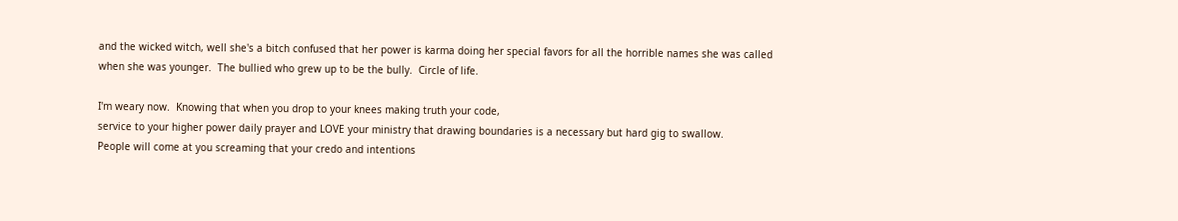and the wicked witch, well she's a bitch confused that her power is karma doing her special favors for all the horrible names she was called when she was younger.  The bullied who grew up to be the bully.  Circle of life.

I'm weary now.  Knowing that when you drop to your knees making truth your code,
service to your higher power daily prayer and LOVE your ministry that drawing boundaries is a necessary but hard gig to swallow.
People will come at you screaming that your credo and intentions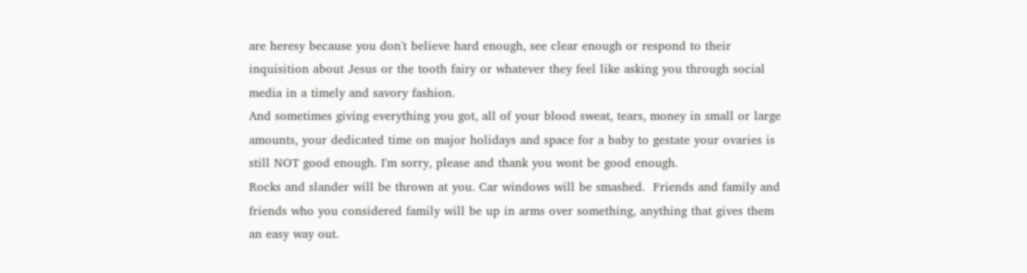are heresy because you don't believe hard enough, see clear enough or respond to their inquisition about Jesus or the tooth fairy or whatever they feel like asking you through social media in a timely and savory fashion.
And sometimes giving everything you got, all of your blood sweat, tears, money in small or large amounts, your dedicated time on major holidays and space for a baby to gestate your ovaries is still NOT good enough. I'm sorry, please and thank you wont be good enough.
Rocks and slander will be thrown at you. Car windows will be smashed.  Friends and family and friends who you considered family will be up in arms over something, anything that gives them an easy way out.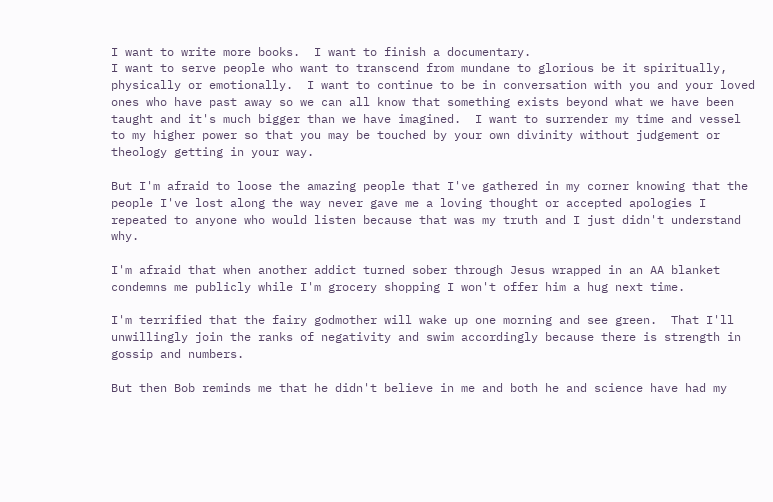I want to write more books.  I want to finish a documentary.
I want to serve people who want to transcend from mundane to glorious be it spiritually, physically or emotionally.  I want to continue to be in conversation with you and your loved ones who have past away so we can all know that something exists beyond what we have been taught and it's much bigger than we have imagined.  I want to surrender my time and vessel to my higher power so that you may be touched by your own divinity without judgement or theology getting in your way.

But I'm afraid to loose the amazing people that I've gathered in my corner knowing that the people I've lost along the way never gave me a loving thought or accepted apologies I repeated to anyone who would listen because that was my truth and I just didn't understand why.

I'm afraid that when another addict turned sober through Jesus wrapped in an AA blanket condemns me publicly while I'm grocery shopping I won't offer him a hug next time.

I'm terrified that the fairy godmother will wake up one morning and see green.  That I'll unwillingly join the ranks of negativity and swim accordingly because there is strength in gossip and numbers.

But then Bob reminds me that he didn't believe in me and both he and science have had my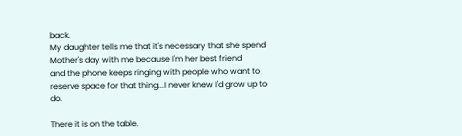back.
My daughter tells me that it's necessary that she spend Mother's day with me because I'm her best friend
and the phone keeps ringing with people who want to reserve space for that thing...I never knew I'd grow up to do.

There it is on the table.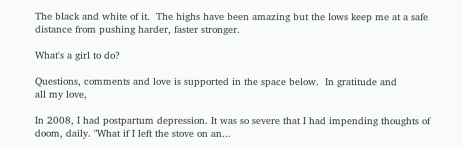The black and white of it.  The highs have been amazing but the lows keep me at a safe distance from pushing harder, faster stronger.

What's a girl to do?

Questions, comments and love is supported in the space below.  In gratitude and
all my love,

In 2008, I had postpartum depression. It was so severe that I had impending thoughts of doom, daily. "What if I left the stove on an...